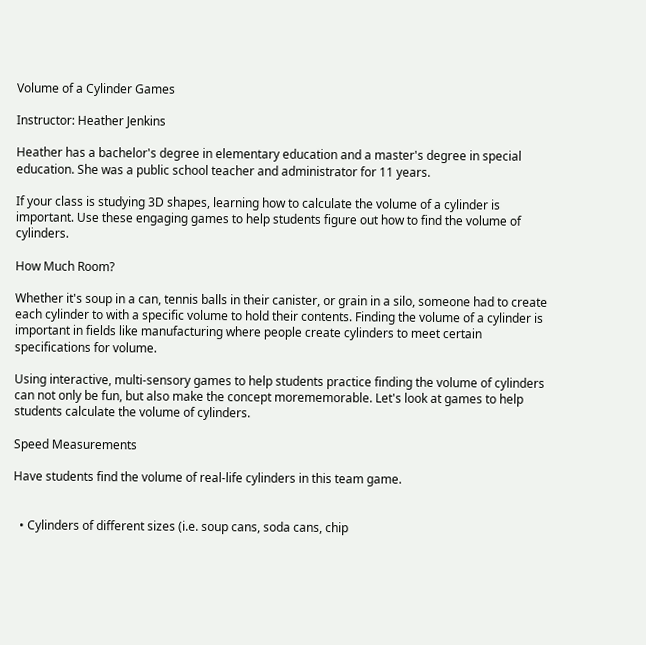Volume of a Cylinder Games

Instructor: Heather Jenkins

Heather has a bachelor's degree in elementary education and a master's degree in special education. She was a public school teacher and administrator for 11 years.

If your class is studying 3D shapes, learning how to calculate the volume of a cylinder is important. Use these engaging games to help students figure out how to find the volume of cylinders.

How Much Room?

Whether it's soup in a can, tennis balls in their canister, or grain in a silo, someone had to create each cylinder to with a specific volume to hold their contents. Finding the volume of a cylinder is important in fields like manufacturing where people create cylinders to meet certain specifications for volume.

Using interactive, multi-sensory games to help students practice finding the volume of cylinders can not only be fun, but also make the concept morememorable. Let's look at games to help students calculate the volume of cylinders.

Speed Measurements

Have students find the volume of real-life cylinders in this team game.


  • Cylinders of different sizes (i.e. soup cans, soda cans, chip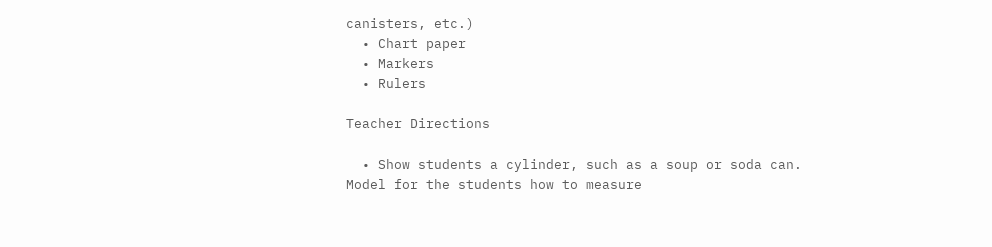canisters, etc.)
  • Chart paper
  • Markers
  • Rulers

Teacher Directions

  • Show students a cylinder, such as a soup or soda can. Model for the students how to measure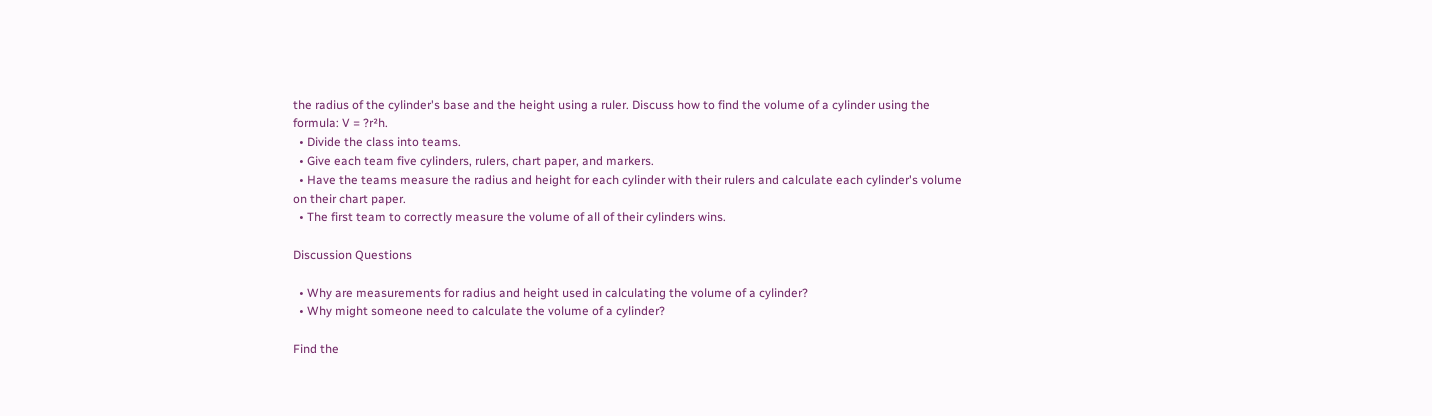the radius of the cylinder's base and the height using a ruler. Discuss how to find the volume of a cylinder using the formula: V = ?r²h.
  • Divide the class into teams.
  • Give each team five cylinders, rulers, chart paper, and markers.
  • Have the teams measure the radius and height for each cylinder with their rulers and calculate each cylinder's volume on their chart paper.
  • The first team to correctly measure the volume of all of their cylinders wins.

Discussion Questions

  • Why are measurements for radius and height used in calculating the volume of a cylinder?
  • Why might someone need to calculate the volume of a cylinder?

Find the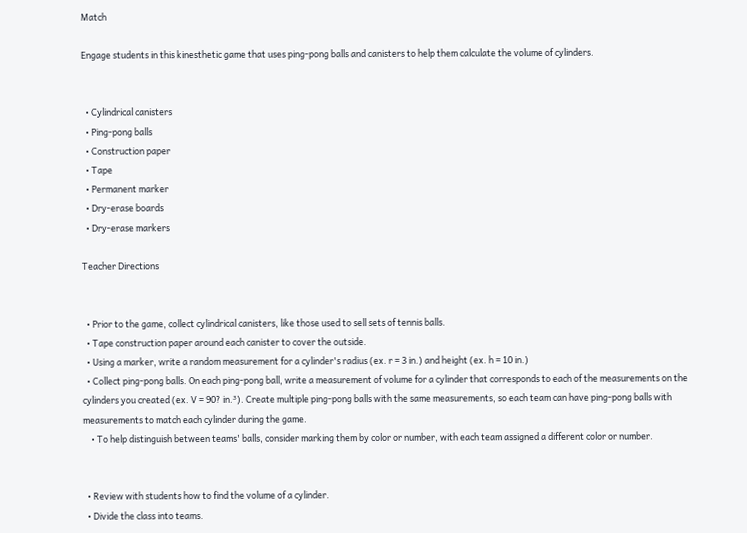Match

Engage students in this kinesthetic game that uses ping-pong balls and canisters to help them calculate the volume of cylinders.


  • Cylindrical canisters
  • Ping-pong balls
  • Construction paper
  • Tape
  • Permanent marker
  • Dry-erase boards
  • Dry-erase markers

Teacher Directions


  • Prior to the game, collect cylindrical canisters, like those used to sell sets of tennis balls.
  • Tape construction paper around each canister to cover the outside.
  • Using a marker, write a random measurement for a cylinder's radius (ex. r = 3 in.) and height (ex. h = 10 in.)
  • Collect ping-pong balls. On each ping-pong ball, write a measurement of volume for a cylinder that corresponds to each of the measurements on the cylinders you created (ex. V = 90? in.³). Create multiple ping-pong balls with the same measurements, so each team can have ping-pong balls with measurements to match each cylinder during the game.
    • To help distinguish between teams' balls, consider marking them by color or number, with each team assigned a different color or number.


  • Review with students how to find the volume of a cylinder.
  • Divide the class into teams.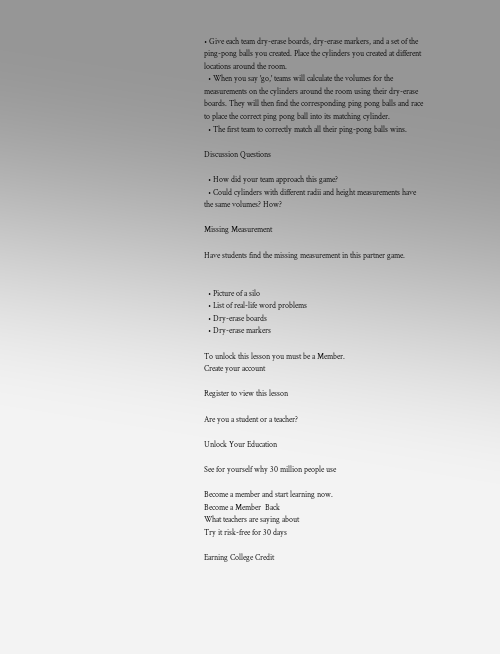• Give each team dry-erase boards, dry-erase markers, and a set of the ping-pong balls you created. Place the cylinders you created at different locations around the room.
  • When you say 'go,' teams will calculate the volumes for the measurements on the cylinders around the room using their dry-erase boards. They will then find the corresponding ping pong balls and race to place the correct ping pong ball into its matching cylinder.
  • The first team to correctly match all their ping-pong balls wins.

Discussion Questions

  • How did your team approach this game?
  • Could cylinders with different radii and height measurements have the same volumes? How?

Missing Measurement

Have students find the missing measurement in this partner game.


  • Picture of a silo
  • List of real-life word problems
  • Dry-erase boards
  • Dry-erase markers

To unlock this lesson you must be a Member.
Create your account

Register to view this lesson

Are you a student or a teacher?

Unlock Your Education

See for yourself why 30 million people use

Become a member and start learning now.
Become a Member  Back
What teachers are saying about
Try it risk-free for 30 days

Earning College Credit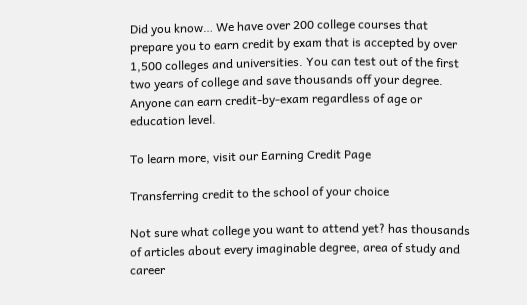Did you know… We have over 200 college courses that prepare you to earn credit by exam that is accepted by over 1,500 colleges and universities. You can test out of the first two years of college and save thousands off your degree. Anyone can earn credit-by-exam regardless of age or education level.

To learn more, visit our Earning Credit Page

Transferring credit to the school of your choice

Not sure what college you want to attend yet? has thousands of articles about every imaginable degree, area of study and career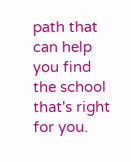path that can help you find the school that's right for you.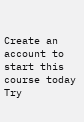Create an account to start this course today
Try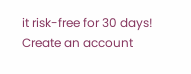it risk-free for 30 days!
Create an account